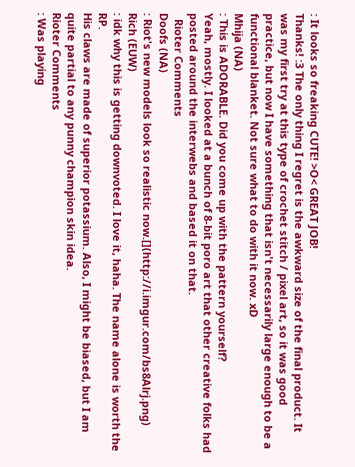: It looks so freaking CUTE! >O< GREAT JOB!
Thanks! :3 The only thing I regret is the awkward size of the final product. It was my first try at this type of crochet stitch / pixel art, so it was good practice, but now I have something that isn't necessarily large enough to be a functional blanket. Not sure what to do with it now. xD
Mhija (NA)
: This is ADORABLE. Did you come up with the pattern yourself?
Yeah, mostly. I looked at a bunch of 8-bit poro art that other creative folks had posted around the interwebs and based it on that.
  Rioter Comments
Doofs (NA)
: Riot's new models look so realistic now.[](http://i.imgur.com/bs8Alrj.png)
Rich (EUW)
: idk why this is getting downvoted. I love it, haha. The name alone is worth the RP.
His claws are made of superior potassium. Also, I might be biased, but I am quite partial to any punny champion skin idea.
Rioter Comments
: Was playing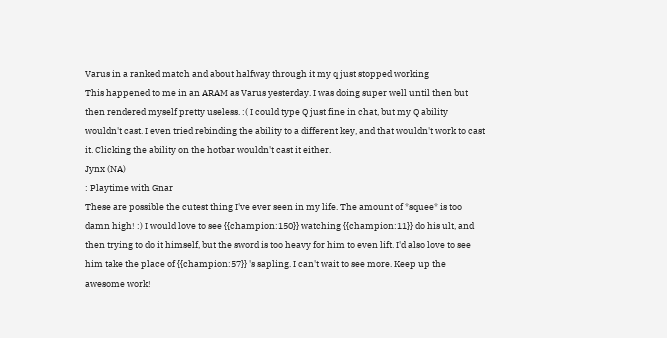Varus in a ranked match and about halfway through it my q just stopped working
This happened to me in an ARAM as Varus yesterday. I was doing super well until then but then rendered myself pretty useless. :( I could type Q just fine in chat, but my Q ability wouldn't cast. I even tried rebinding the ability to a different key, and that wouldn't work to cast it. Clicking the ability on the hotbar wouldn't cast it either.
Jynx (NA)
: Playtime with Gnar
These are possible the cutest thing I've ever seen in my life. The amount of *squee* is too damn high! :) I would love to see {{champion:150}} watching {{champion:11}} do his ult, and then trying to do it himself, but the sword is too heavy for him to even lift. I'd also love to see him take the place of {{champion:57}} 's sapling. I can't wait to see more. Keep up the awesome work!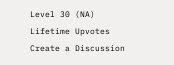Level 30 (NA)
Lifetime Upvotes
Create a Discussion